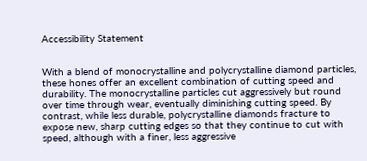Accessibility Statement


With a blend of monocrystalline and polycrystalline diamond particles, these hones offer an excellent combination of cutting speed and durability. The monocrystalline particles cut aggressively but round over time through wear, eventually diminishing cutting speed. By contrast, while less durable, polycrystalline diamonds fracture to expose new, sharp cutting edges so that they continue to cut with speed, although with a finer, less aggressive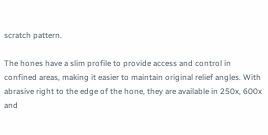scratch pattern.

The hones have a slim profile to provide access and control in confined areas, making it easier to maintain original relief angles. With abrasive right to the edge of the hone, they are available in 250x, 600x and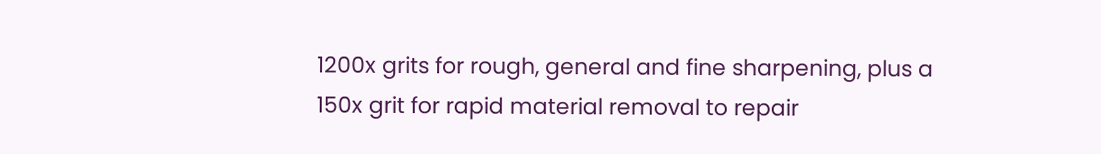1200x grits for rough, general and fine sharpening, plus a 150x grit for rapid material removal to repair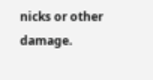nicks or other damage.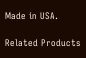Made in USA.

Related Products